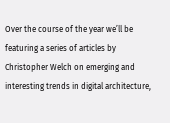Over the course of the year we’ll be featuring a series of articles by Christopher Welch on emerging and interesting trends in digital architecture,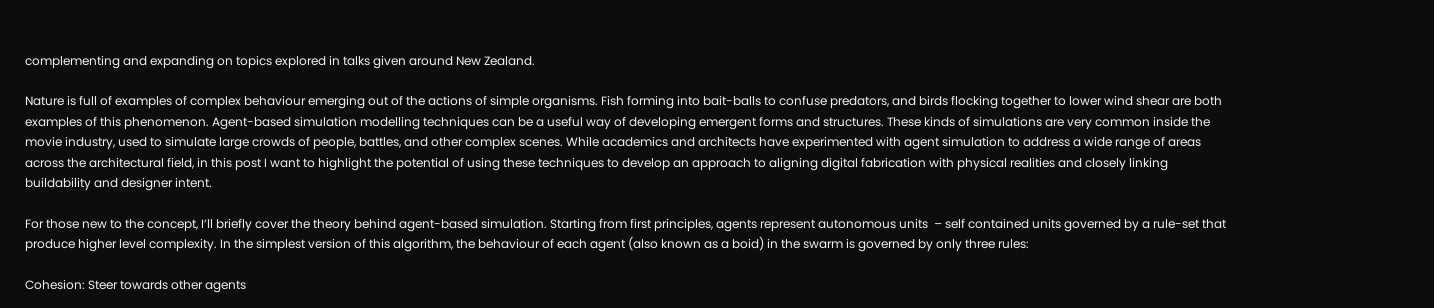complementing and expanding on topics explored in talks given around New Zealand.

Nature is full of examples of complex behaviour emerging out of the actions of simple organisms. Fish forming into bait-balls to confuse predators, and birds flocking together to lower wind shear are both examples of this phenomenon. Agent-based simulation modelling techniques can be a useful way of developing emergent forms and structures. These kinds of simulations are very common inside the movie industry, used to simulate large crowds of people, battles, and other complex scenes. While academics and architects have experimented with agent simulation to address a wide range of areas across the architectural field, in this post I want to highlight the potential of using these techniques to develop an approach to aligning digital fabrication with physical realities and closely linking buildability and designer intent.

For those new to the concept, I’ll briefly cover the theory behind agent-based simulation. Starting from first principles, agents represent autonomous units  – self contained units governed by a rule-set that produce higher level complexity. In the simplest version of this algorithm, the behaviour of each agent (also known as a boid) in the swarm is governed by only three rules:

Cohesion: Steer towards other agents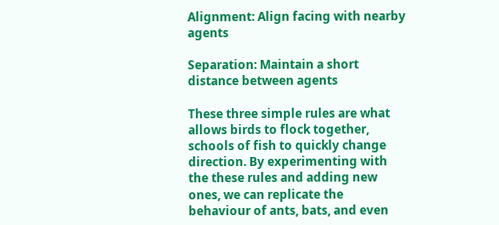Alignment: Align facing with nearby agents

Separation: Maintain a short distance between agents

These three simple rules are what allows birds to flock together, schools of fish to quickly change direction. By experimenting with the these rules and adding new ones, we can replicate the behaviour of ants, bats, and even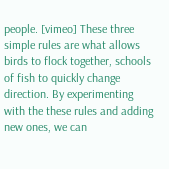people. [vimeo] These three simple rules are what allows birds to flock together, schools of fish to quickly change direction. By experimenting with the these rules and adding new ones, we can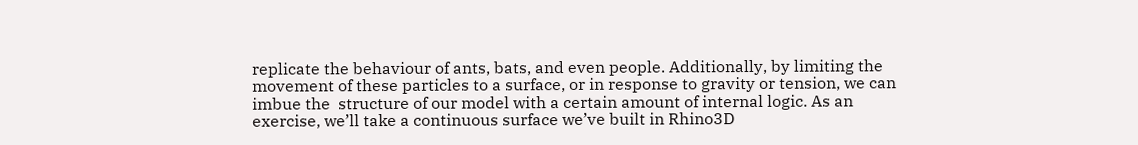replicate the behaviour of ants, bats, and even people. Additionally, by limiting the movement of these particles to a surface, or in response to gravity or tension, we can imbue the  structure of our model with a certain amount of internal logic. As an exercise, we’ll take a continuous surface we’ve built in Rhino3D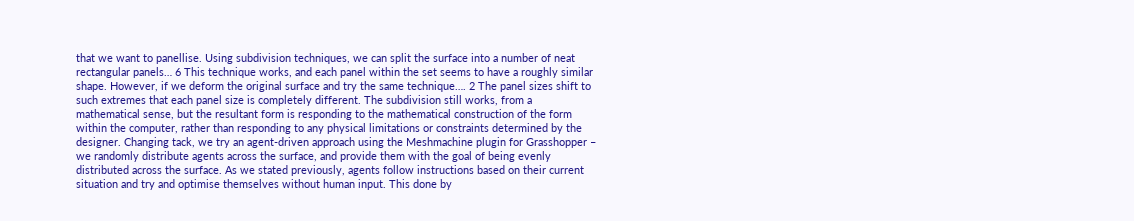that we want to panellise. Using subdivision techniques, we can split the surface into a number of neat rectangular panels… 6 This technique works, and each panel within the set seems to have a roughly similar shape. However, if we deform the original surface and try the same technique…. 2 The panel sizes shift to such extremes that each panel size is completely different. The subdivision still works, from a mathematical sense, but the resultant form is responding to the mathematical construction of the form within the computer, rather than responding to any physical limitations or constraints determined by the designer. Changing tack, we try an agent-driven approach using the Meshmachine plugin for Grasshopper – we randomly distribute agents across the surface, and provide them with the goal of being evenly distributed across the surface. As we stated previously, agents follow instructions based on their current situation and try and optimise themselves without human input. This done by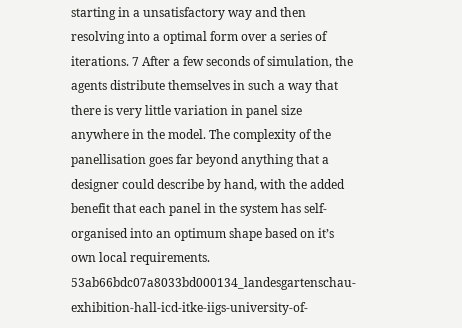starting in a unsatisfactory way and then resolving into a optimal form over a series of iterations. 7 After a few seconds of simulation, the agents distribute themselves in such a way that there is very little variation in panel size anywhere in the model. The complexity of the panellisation goes far beyond anything that a designer could describe by hand, with the added benefit that each panel in the system has self-organised into an optimum shape based on it’s own local requirements. 53ab66bdc07a8033bd000134_landesgartenschau-exhibition-hall-icd-itke-iigs-university-of-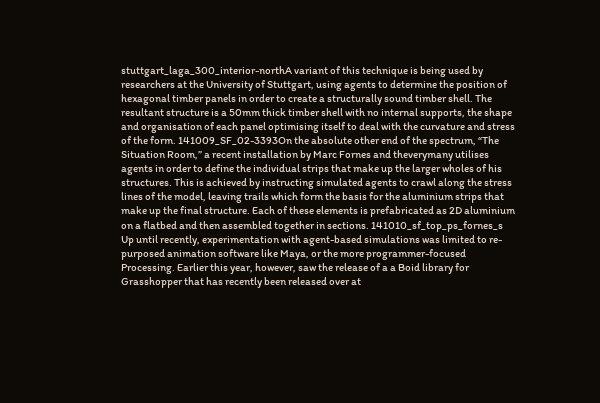stuttgart_laga_300_interior-northA variant of this technique is being used by researchers at the University of Stuttgart, using agents to determine the position of hexagonal timber panels in order to create a structurally sound timber shell. The resultant structure is a 50mm thick timber shell with no internal supports, the shape and organisation of each panel optimising itself to deal with the curvature and stress of the form. 141009_SF_02-3393On the absolute other end of the spectrum, “The Situation Room,” a recent installation by Marc Fornes and theverymany utilises agents in order to define the individual strips that make up the larger wholes of his structures. This is achieved by instructing simulated agents to crawl along the stress lines of the model, leaving trails which form the basis for the aluminium strips that make up the final structure. Each of these elements is prefabricated as 2D aluminium on a flatbed and then assembled together in sections. 141010_sf_top_ps_fornes_s Up until recently, experimentation with agent-based simulations was limited to re-purposed animation software like Maya, or the more programmer-focused Processing. Earlier this year, however, saw the release of a a Boid library for Grasshopper that has recently been released over at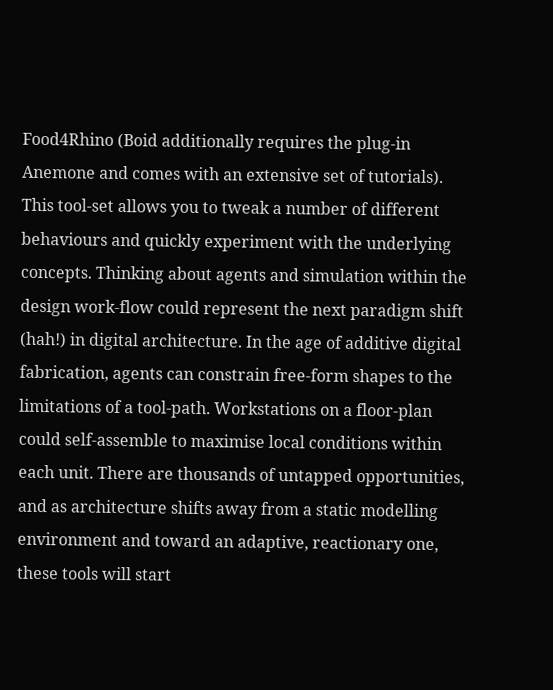Food4Rhino (Boid additionally requires the plug-in Anemone and comes with an extensive set of tutorials). This tool-set allows you to tweak a number of different behaviours and quickly experiment with the underlying concepts. Thinking about agents and simulation within the design work-flow could represent the next paradigm shift (hah!) in digital architecture. In the age of additive digital fabrication, agents can constrain free-form shapes to the limitations of a tool-path. Workstations on a floor-plan could self-assemble to maximise local conditions within each unit. There are thousands of untapped opportunities, and as architecture shifts away from a static modelling environment and toward an adaptive, reactionary one, these tools will start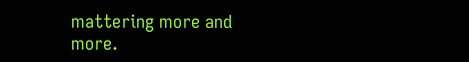mattering more and more.